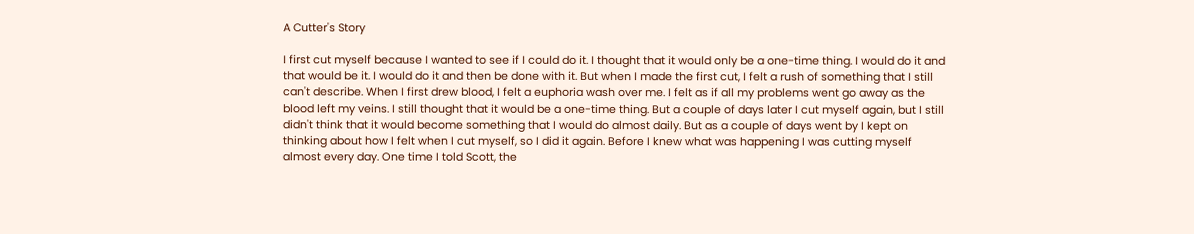A Cutter's Story

I first cut myself because I wanted to see if I could do it. I thought that it would only be a one-time thing. I would do it and that would be it. I would do it and then be done with it. But when I made the first cut, I felt a rush of something that I still can't describe. When I first drew blood, I felt a euphoria wash over me. I felt as if all my problems went go away as the blood left my veins. I still thought that it would be a one-time thing. But a couple of days later I cut myself again, but I still didn't think that it would become something that I would do almost daily. But as a couple of days went by I kept on thinking about how I felt when I cut myself, so I did it again. Before I knew what was happening I was cutting myself almost every day. One time I told Scott, the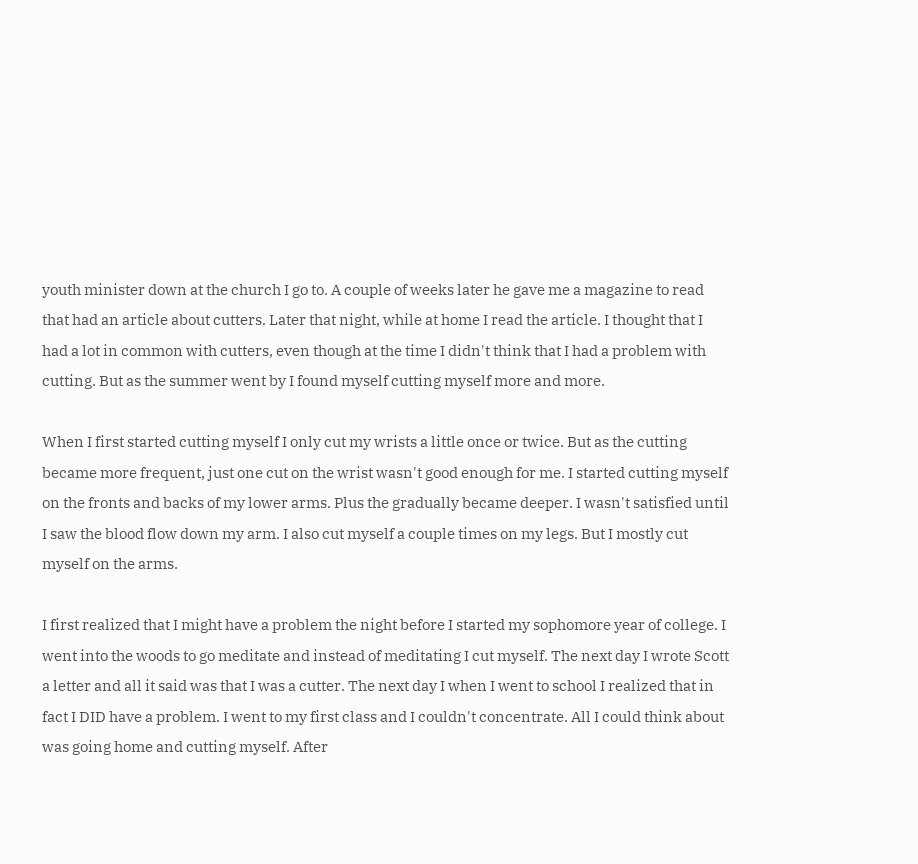youth minister down at the church I go to. A couple of weeks later he gave me a magazine to read that had an article about cutters. Later that night, while at home I read the article. I thought that I had a lot in common with cutters, even though at the time I didn't think that I had a problem with cutting. But as the summer went by I found myself cutting myself more and more.

When I first started cutting myself I only cut my wrists a little once or twice. But as the cutting became more frequent, just one cut on the wrist wasn't good enough for me. I started cutting myself on the fronts and backs of my lower arms. Plus the gradually became deeper. I wasn't satisfied until I saw the blood flow down my arm. I also cut myself a couple times on my legs. But I mostly cut myself on the arms.

I first realized that I might have a problem the night before I started my sophomore year of college. I went into the woods to go meditate and instead of meditating I cut myself. The next day I wrote Scott a letter and all it said was that I was a cutter. The next day I when I went to school I realized that in fact I DID have a problem. I went to my first class and I couldn't concentrate. All I could think about was going home and cutting myself. After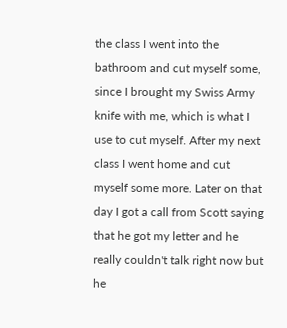the class I went into the bathroom and cut myself some, since I brought my Swiss Army knife with me, which is what I use to cut myself. After my next class I went home and cut myself some more. Later on that day I got a call from Scott saying that he got my letter and he really couldn't talk right now but he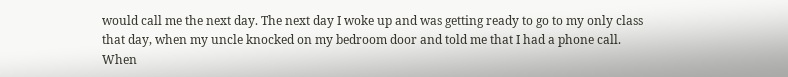would call me the next day. The next day I woke up and was getting ready to go to my only class that day, when my uncle knocked on my bedroom door and told me that I had a phone call. When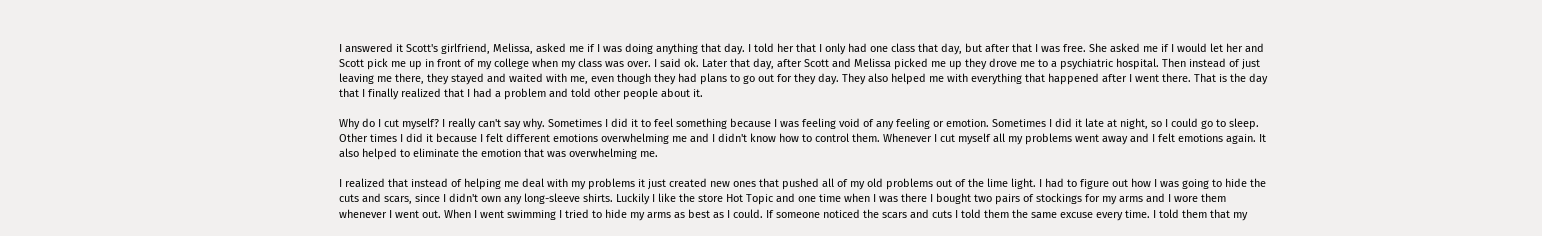I answered it Scott's girlfriend, Melissa, asked me if I was doing anything that day. I told her that I only had one class that day, but after that I was free. She asked me if I would let her and Scott pick me up in front of my college when my class was over. I said ok. Later that day, after Scott and Melissa picked me up they drove me to a psychiatric hospital. Then instead of just leaving me there, they stayed and waited with me, even though they had plans to go out for they day. They also helped me with everything that happened after I went there. That is the day that I finally realized that I had a problem and told other people about it.

Why do I cut myself? I really can't say why. Sometimes I did it to feel something because I was feeling void of any feeling or emotion. Sometimes I did it late at night, so I could go to sleep. Other times I did it because I felt different emotions overwhelming me and I didn't know how to control them. Whenever I cut myself all my problems went away and I felt emotions again. It also helped to eliminate the emotion that was overwhelming me.

I realized that instead of helping me deal with my problems it just created new ones that pushed all of my old problems out of the lime light. I had to figure out how I was going to hide the cuts and scars, since I didn't own any long-sleeve shirts. Luckily I like the store Hot Topic and one time when I was there I bought two pairs of stockings for my arms and I wore them whenever I went out. When I went swimming I tried to hide my arms as best as I could. If someone noticed the scars and cuts I told them the same excuse every time. I told them that my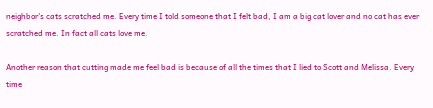neighbor's cats scratched me. Every time I told someone that I felt bad, I am a big cat lover and no cat has ever scratched me. In fact all cats love me.

Another reason that cutting made me feel bad is because of all the times that I lied to Scott and Melissa. Every time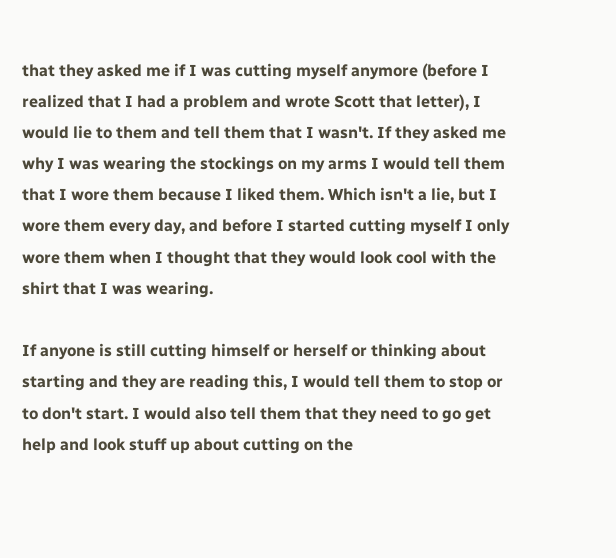that they asked me if I was cutting myself anymore (before I realized that I had a problem and wrote Scott that letter), I would lie to them and tell them that I wasn't. If they asked me why I was wearing the stockings on my arms I would tell them that I wore them because I liked them. Which isn't a lie, but I wore them every day, and before I started cutting myself I only wore them when I thought that they would look cool with the shirt that I was wearing.

If anyone is still cutting himself or herself or thinking about starting and they are reading this, I would tell them to stop or to don't start. I would also tell them that they need to go get help and look stuff up about cutting on the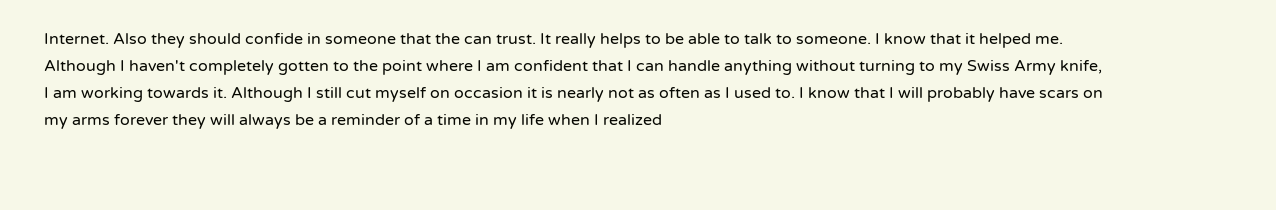Internet. Also they should confide in someone that the can trust. It really helps to be able to talk to someone. I know that it helped me. Although I haven't completely gotten to the point where I am confident that I can handle anything without turning to my Swiss Army knife, I am working towards it. Although I still cut myself on occasion it is nearly not as often as I used to. I know that I will probably have scars on my arms forever they will always be a reminder of a time in my life when I realized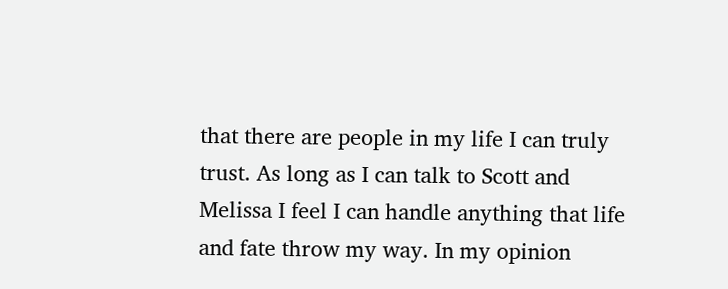that there are people in my life I can truly trust. As long as I can talk to Scott and Melissa I feel I can handle anything that life and fate throw my way. In my opinion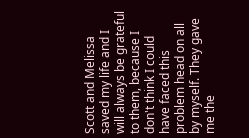Scott and Melissa saved my life and I will always be grateful to them, because I don't think I could have faced this problem head on all by myself. They gave me the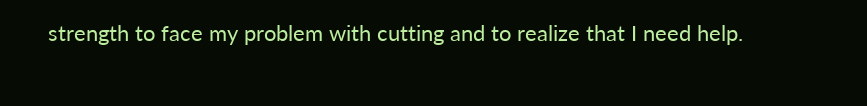strength to face my problem with cutting and to realize that I need help.